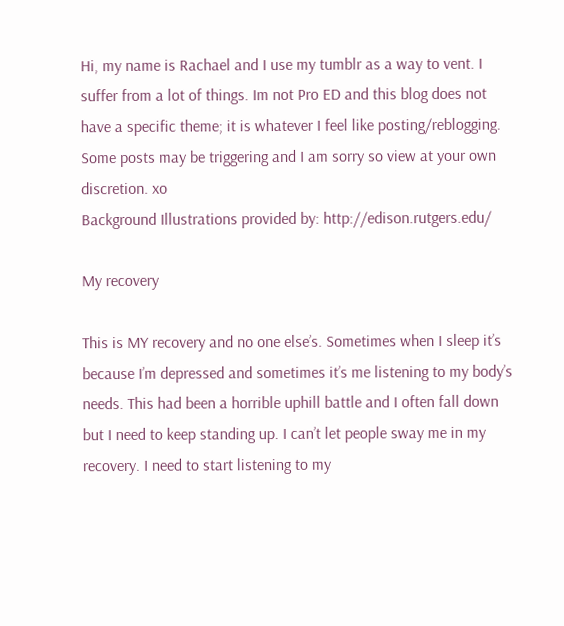Hi, my name is Rachael and I use my tumblr as a way to vent. I suffer from a lot of things. Im not Pro ED and this blog does not have a specific theme; it is whatever I feel like posting/reblogging. Some posts may be triggering and I am sorry so view at your own discretion. xo
Background Illustrations provided by: http://edison.rutgers.edu/

My recovery

This is MY recovery and no one else’s. Sometimes when I sleep it’s because I’m depressed and sometimes it’s me listening to my body’s needs. This had been a horrible uphill battle and I often fall down but I need to keep standing up. I can’t let people sway me in my recovery. I need to start listening to my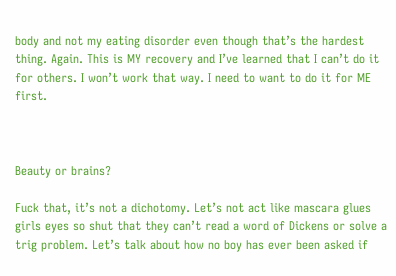body and not my eating disorder even though that’s the hardest thing. Again. This is MY recovery and I’ve learned that I can’t do it for others. I won’t work that way. I need to want to do it for ME first.



Beauty or brains?

Fuck that, it’s not a dichotomy. Let’s not act like mascara glues girls eyes so shut that they can’t read a word of Dickens or solve a trig problem. Let’s talk about how no boy has ever been asked if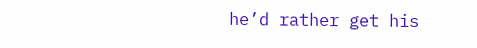he’d rather get his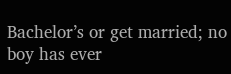Bachelor’s or get married; no boy has ever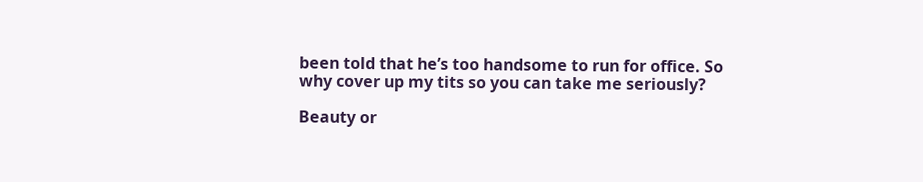been told that he’s too handsome to run for office. So why cover up my tits so you can take me seriously?

Beauty or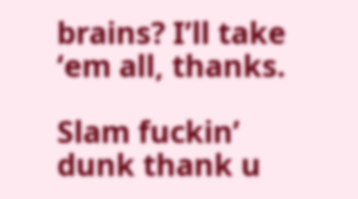brains? I’ll take ‘em all, thanks.

Slam fuckin’ dunk thank u